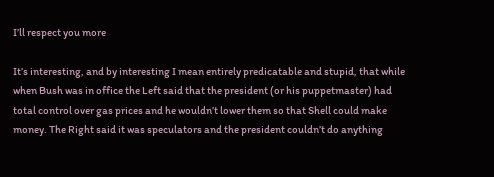I’ll respect you more

It’s interesting, and by interesting I mean entirely predicatable and stupid, that while when Bush was in office the Left said that the president (or his puppetmaster) had total control over gas prices and he wouldn’t lower them so that Shell could make money. The Right said it was speculators and the president couldn’t do anything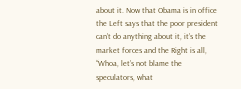about it. Now that Obama is in office the Left says that the poor president can’t do anything about it, it’s the market forces and the Right is all, “Whoa, let’s not blame the speculators, what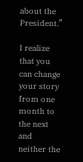about the President.”

I realize that you can change your story from one month to the next and neither the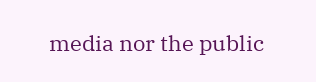media nor the public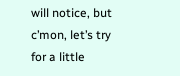will notice, but c’mon, let’s try for a little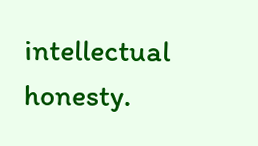intellectual honesty.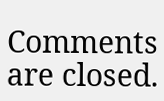Comments are closed.